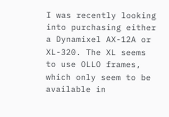I was recently looking into purchasing either a Dynamixel AX-12A or XL-320. The XL seems to use OLLO frames, which only seem to be available in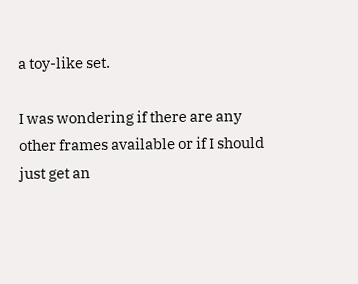a toy-like set.

I was wondering if there are any other frames available or if I should just get an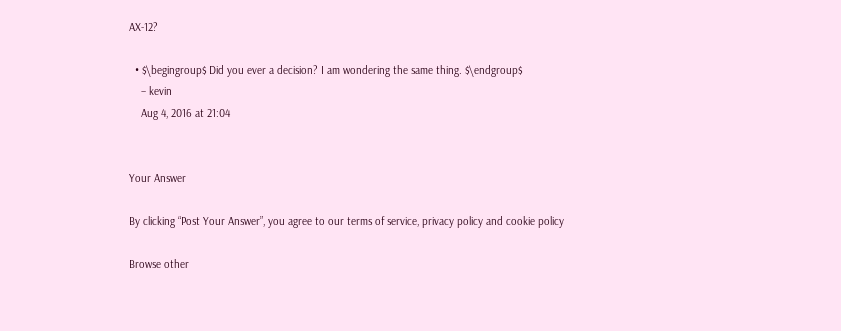AX-12?

  • $\begingroup$ Did you ever a decision? I am wondering the same thing. $\endgroup$
    – kevin
    Aug 4, 2016 at 21:04


Your Answer

By clicking “Post Your Answer”, you agree to our terms of service, privacy policy and cookie policy

Browse other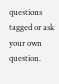questions tagged or ask your own question.